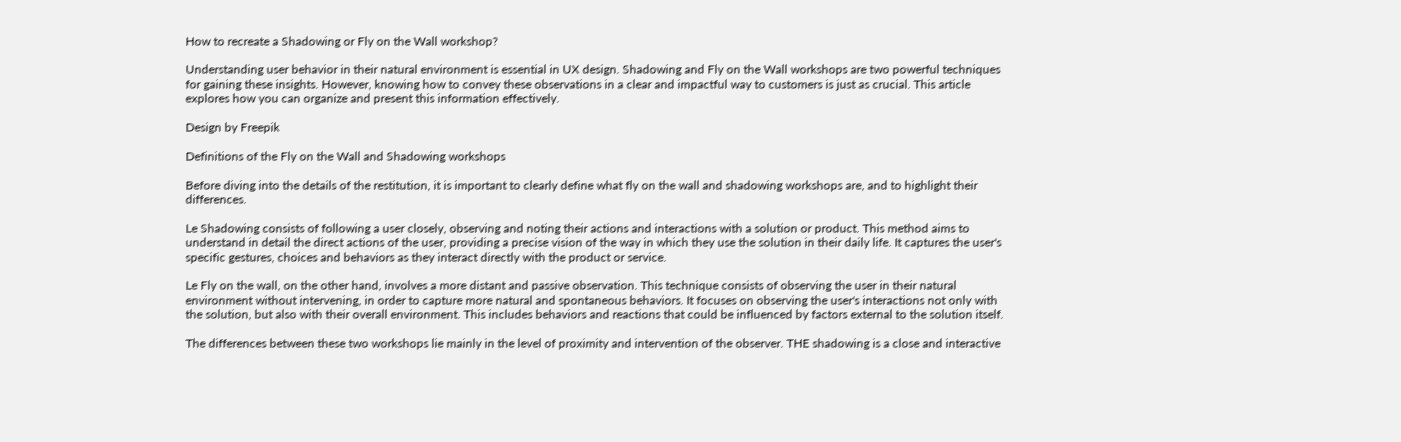How to recreate a Shadowing or Fly on the Wall workshop?

Understanding user behavior in their natural environment is essential in UX design. Shadowing and Fly on the Wall workshops are two powerful techniques for gaining these insights. However, knowing how to convey these observations in a clear and impactful way to customers is just as crucial. This article explores how you can organize and present this information effectively.

Design by Freepik

Definitions of the Fly on the Wall and Shadowing workshops

Before diving into the details of the restitution, it is important to clearly define what fly on the wall and shadowing workshops are, and to highlight their differences.

Le Shadowing consists of following a user closely, observing and noting their actions and interactions with a solution or product. This method aims to understand in detail the direct actions of the user, providing a precise vision of the way in which they use the solution in their daily life. It captures the user's specific gestures, choices and behaviors as they interact directly with the product or service.

Le Fly on the wall, on the other hand, involves a more distant and passive observation. This technique consists of observing the user in their natural environment without intervening, in order to capture more natural and spontaneous behaviors. It focuses on observing the user's interactions not only with the solution, but also with their overall environment. This includes behaviors and reactions that could be influenced by factors external to the solution itself.

The differences between these two workshops lie mainly in the level of proximity and intervention of the observer. THE shadowing is a close and interactive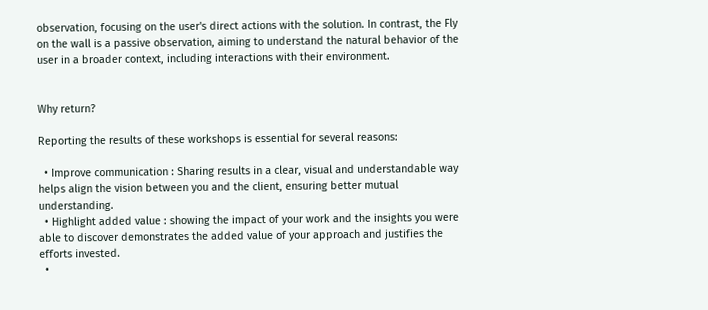observation, focusing on the user's direct actions with the solution. In contrast, the Fly on the wall is a passive observation, aiming to understand the natural behavior of the user in a broader context, including interactions with their environment.


Why return?

Reporting the results of these workshops is essential for several reasons:

  • Improve communication : Sharing results in a clear, visual and understandable way helps align the vision between you and the client, ensuring better mutual understanding.
  • Highlight added value : showing the impact of your work and the insights you were able to discover demonstrates the added value of your approach and justifies the efforts invested.
  •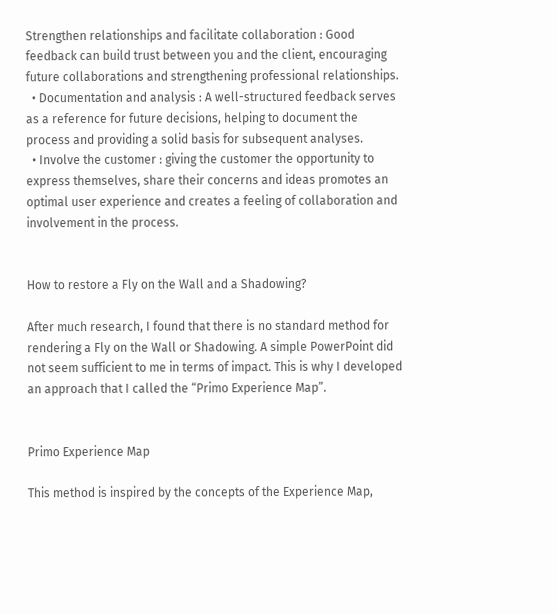Strengthen relationships and facilitate collaboration : Good feedback can build trust between you and the client, encouraging future collaborations and strengthening professional relationships.
  • Documentation and analysis : A well-structured feedback serves as a reference for future decisions, helping to document the process and providing a solid basis for subsequent analyses.
  • Involve the customer : giving the customer the opportunity to express themselves, share their concerns and ideas promotes an optimal user experience and creates a feeling of collaboration and involvement in the process.


How to restore a Fly on the Wall and a Shadowing?

After much research, I found that there is no standard method for rendering a Fly on the Wall or Shadowing. A simple PowerPoint did not seem sufficient to me in terms of impact. This is why I developed an approach that I called the “Primo Experience Map”.


Primo Experience Map

This method is inspired by the concepts of the Experience Map,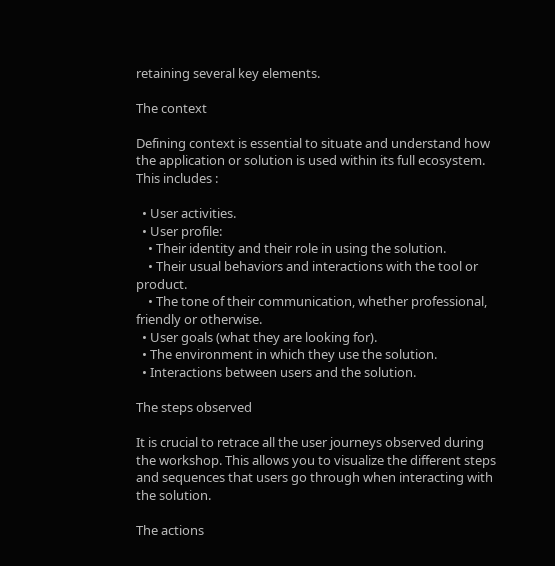retaining several key elements.

The context

Defining context is essential to situate and understand how the application or solution is used within its full ecosystem. This includes :

  • User activities.
  • User profile:
    • Their identity and their role in using the solution.
    • Their usual behaviors and interactions with the tool or product.
    • The tone of their communication, whether professional, friendly or otherwise.
  • User goals (what they are looking for).
  • The environment in which they use the solution.
  • Interactions between users and the solution.

The steps observed

It is crucial to retrace all the user journeys observed during the workshop. This allows you to visualize the different steps and sequences that users go through when interacting with the solution.

The actions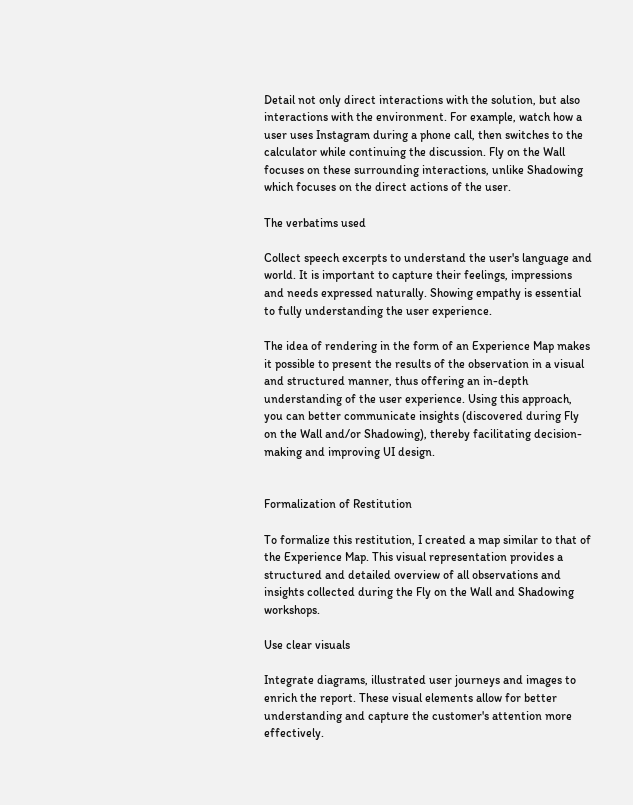Detail not only direct interactions with the solution, but also interactions with the environment. For example, watch how a user uses Instagram during a phone call, then switches to the calculator while continuing the discussion. Fly on the Wall focuses on these surrounding interactions, unlike Shadowing which focuses on the direct actions of the user.

The verbatims used

Collect speech excerpts to understand the user's language and world. It is important to capture their feelings, impressions and needs expressed naturally. Showing empathy is essential to fully understanding the user experience.

The idea of rendering in the form of an Experience Map makes it possible to present the results of the observation in a visual and structured manner, thus offering an in-depth understanding of the user experience. Using this approach, you can better communicate insights (discovered during Fly on the Wall and/or Shadowing), thereby facilitating decision-making and improving UI design.


Formalization of Restitution

To formalize this restitution, I created a map similar to that of the Experience Map. This visual representation provides a structured and detailed overview of all observations and insights collected during the Fly on the Wall and Shadowing workshops.

Use clear visuals

Integrate diagrams, illustrated user journeys and images to enrich the report. These visual elements allow for better understanding and capture the customer's attention more effectively.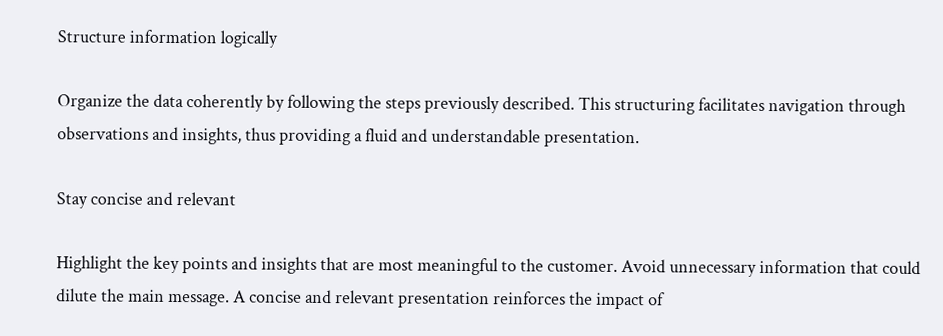Structure information logically

Organize the data coherently by following the steps previously described. This structuring facilitates navigation through observations and insights, thus providing a fluid and understandable presentation.

Stay concise and relevant

Highlight the key points and insights that are most meaningful to the customer. Avoid unnecessary information that could dilute the main message. A concise and relevant presentation reinforces the impact of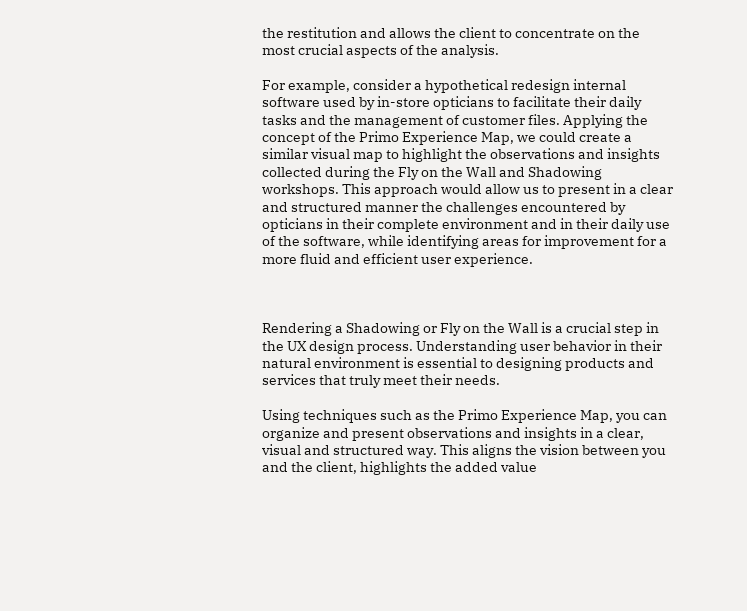the restitution and allows the client to concentrate on the most crucial aspects of the analysis.

For example, consider a hypothetical redesign internal software used by in-store opticians to facilitate their daily tasks and the management of customer files. Applying the concept of the Primo Experience Map, we could create a similar visual map to highlight the observations and insights collected during the Fly on the Wall and Shadowing workshops. This approach would allow us to present in a clear and structured manner the challenges encountered by opticians in their complete environment and in their daily use of the software, while identifying areas for improvement for a more fluid and efficient user experience.



Rendering a Shadowing or Fly on the Wall is a crucial step in the UX design process. Understanding user behavior in their natural environment is essential to designing products and services that truly meet their needs.

Using techniques such as the Primo Experience Map, you can organize and present observations and insights in a clear, visual and structured way. This aligns the vision between you and the client, highlights the added value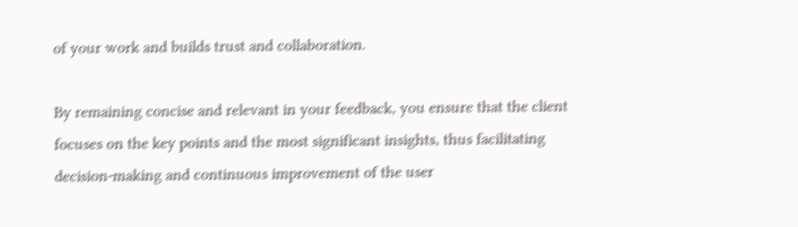of your work and builds trust and collaboration.

By remaining concise and relevant in your feedback, you ensure that the client focuses on the key points and the most significant insights, thus facilitating decision-making and continuous improvement of the user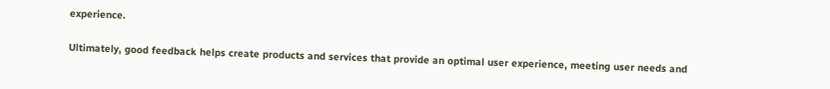experience.

Ultimately, good feedback helps create products and services that provide an optimal user experience, meeting user needs and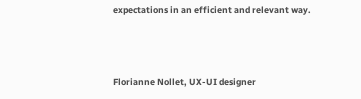expectations in an efficient and relevant way.



Florianne Nollet, UX-UI designer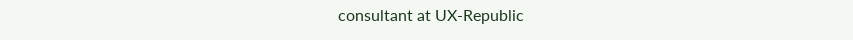consultant at UX-Republic